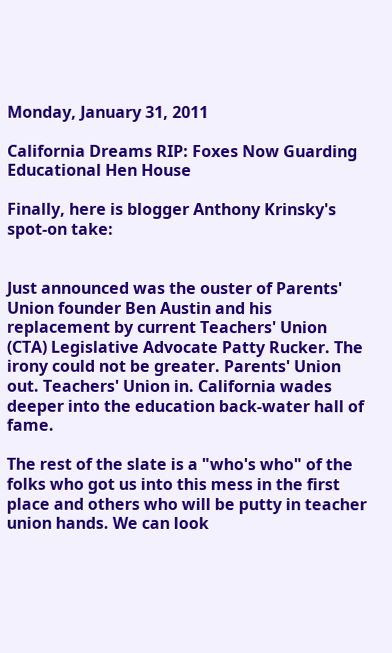Monday, January 31, 2011

California Dreams RIP: Foxes Now Guarding Educational Hen House

Finally, here is blogger Anthony Krinsky's spot-on take:


Just announced was the ouster of Parents' Union founder Ben Austin and his replacement by current Teachers' Union (CTA) Legislative Advocate Patty Rucker. The irony could not be greater. Parents' Union out. Teachers' Union in. California wades deeper into the education back-water hall of fame.

The rest of the slate is a "who's who" of the folks who got us into this mess in the first place and others who will be putty in teacher union hands. We can look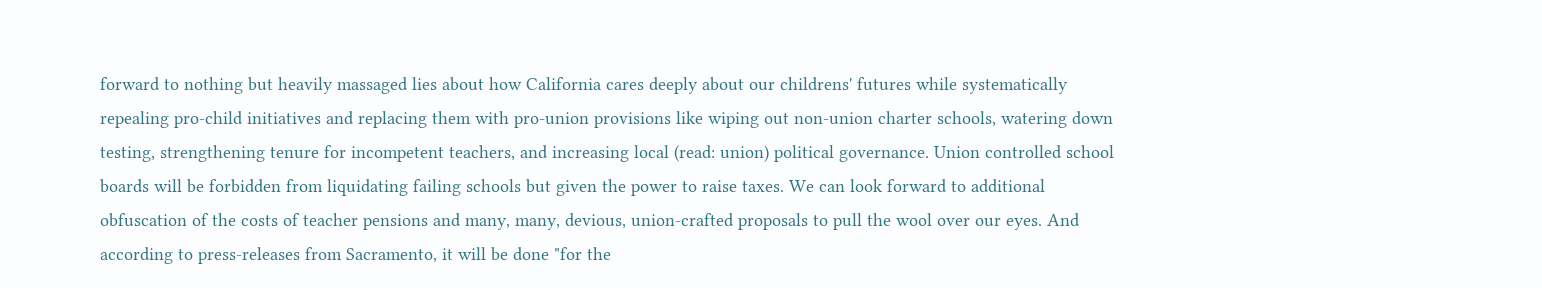forward to nothing but heavily massaged lies about how California cares deeply about our childrens' futures while systematically repealing pro-child initiatives and replacing them with pro-union provisions like wiping out non-union charter schools, watering down testing, strengthening tenure for incompetent teachers, and increasing local (read: union) political governance. Union controlled school boards will be forbidden from liquidating failing schools but given the power to raise taxes. We can look forward to additional obfuscation of the costs of teacher pensions and many, many, devious, union-crafted proposals to pull the wool over our eyes. And according to press-releases from Sacramento, it will be done "for the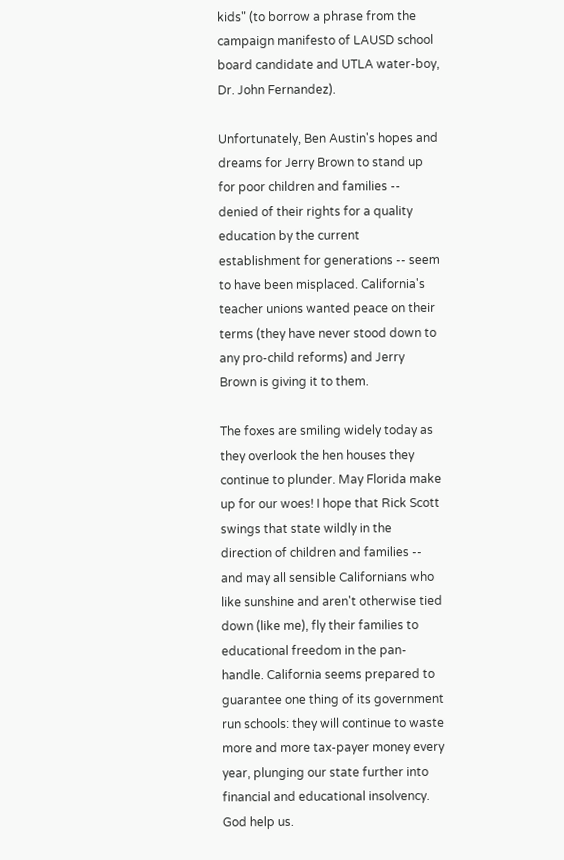kids" (to borrow a phrase from the campaign manifesto of LAUSD school board candidate and UTLA water-boy, Dr. John Fernandez).

Unfortunately, Ben Austin's hopes and dreams for Jerry Brown to stand up for poor children and families -- denied of their rights for a quality education by the current establishment for generations -- seem to have been misplaced. California's teacher unions wanted peace on their terms (they have never stood down to any pro-child reforms) and Jerry Brown is giving it to them.

The foxes are smiling widely today as they overlook the hen houses they continue to plunder. May Florida make up for our woes! I hope that Rick Scott swings that state wildly in the direction of children and families -- and may all sensible Californians who like sunshine and aren't otherwise tied down (like me), fly their families to educational freedom in the pan-handle. California seems prepared to guarantee one thing of its government run schools: they will continue to waste more and more tax-payer money every year, plunging our state further into financial and educational insolvency. God help us.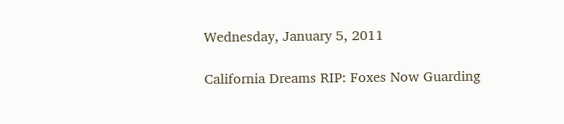Wednesday, January 5, 2011

California Dreams RIP: Foxes Now Guarding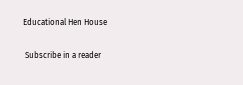Educational Hen House

 Subscribe in a reader